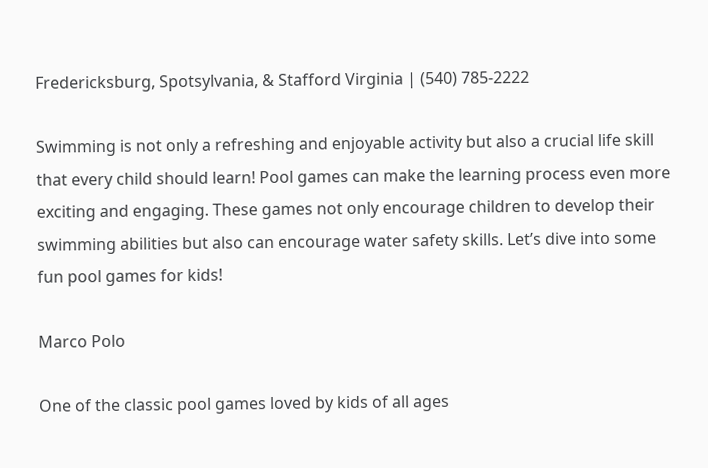Fredericksburg, Spotsylvania, & Stafford Virginia | (540) 785-2222

Swimming is not only a refreshing and enjoyable activity but also a crucial life skill that every child should learn! Pool games can make the learning process even more exciting and engaging. These games not only encourage children to develop their swimming abilities but also can encourage water safety skills. Let’s dive into some fun pool games for kids!

Marco Polo

One of the classic pool games loved by kids of all ages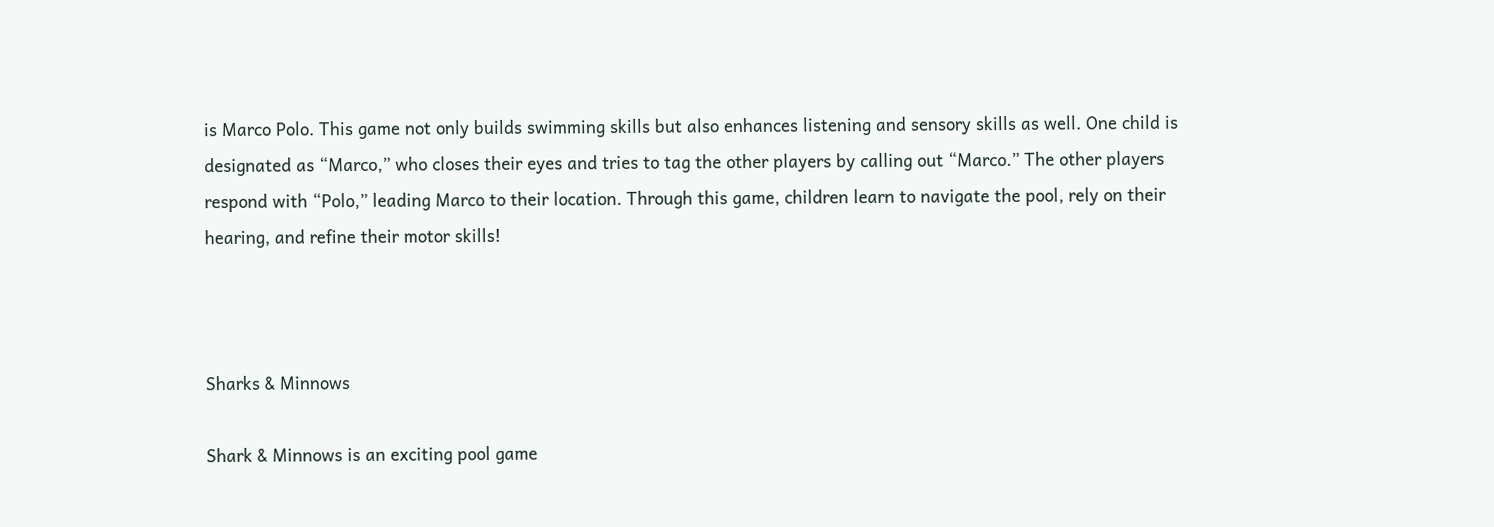is Marco Polo. This game not only builds swimming skills but also enhances listening and sensory skills as well. One child is designated as “Marco,” who closes their eyes and tries to tag the other players by calling out “Marco.” The other players respond with “Polo,” leading Marco to their location. Through this game, children learn to navigate the pool, rely on their hearing, and refine their motor skills!



Sharks & Minnows

Shark & Minnows is an exciting pool game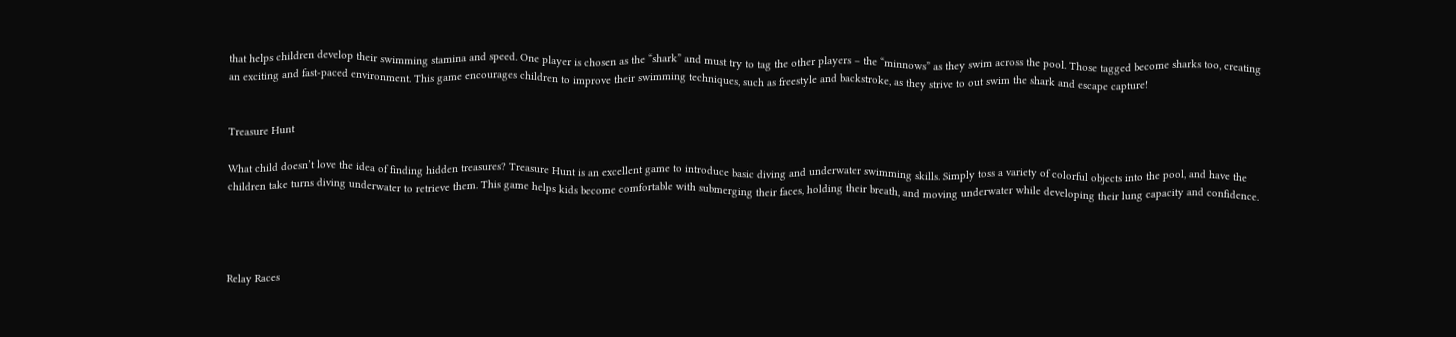that helps children develop their swimming stamina and speed. One player is chosen as the “shark” and must try to tag the other players – the “minnows” as they swim across the pool. Those tagged become sharks too, creating an exciting and fast-paced environment. This game encourages children to improve their swimming techniques, such as freestyle and backstroke, as they strive to out swim the shark and escape capture!


Treasure Hunt

What child doesn’t love the idea of finding hidden treasures? Treasure Hunt is an excellent game to introduce basic diving and underwater swimming skills. Simply toss a variety of colorful objects into the pool, and have the children take turns diving underwater to retrieve them. This game helps kids become comfortable with submerging their faces, holding their breath, and moving underwater while developing their lung capacity and confidence.




Relay Races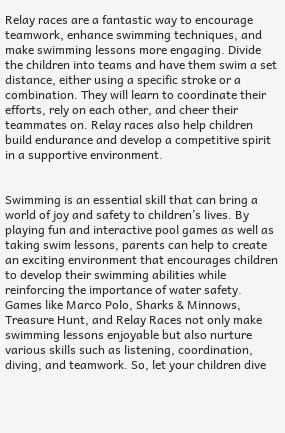Relay races are a fantastic way to encourage teamwork, enhance swimming techniques, and make swimming lessons more engaging. Divide the children into teams and have them swim a set distance, either using a specific stroke or a combination. They will learn to coordinate their efforts, rely on each other, and cheer their teammates on. Relay races also help children build endurance and develop a competitive spirit in a supportive environment.


Swimming is an essential skill that can bring a world of joy and safety to children’s lives. By playing fun and interactive pool games as well as taking swim lessons, parents can help to create an exciting environment that encourages children to develop their swimming abilities while reinforcing the importance of water safety. Games like Marco Polo, Sharks & Minnows, Treasure Hunt, and Relay Races not only make swimming lessons enjoyable but also nurture various skills such as listening, coordination, diving, and teamwork. So, let your children dive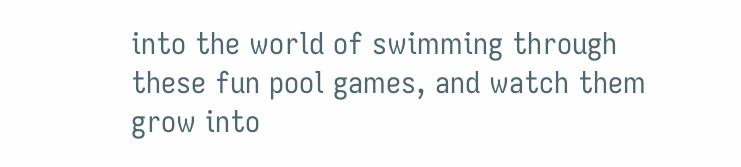into the world of swimming through these fun pool games, and watch them grow into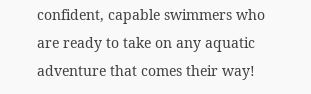confident, capable swimmers who are ready to take on any aquatic adventure that comes their way!